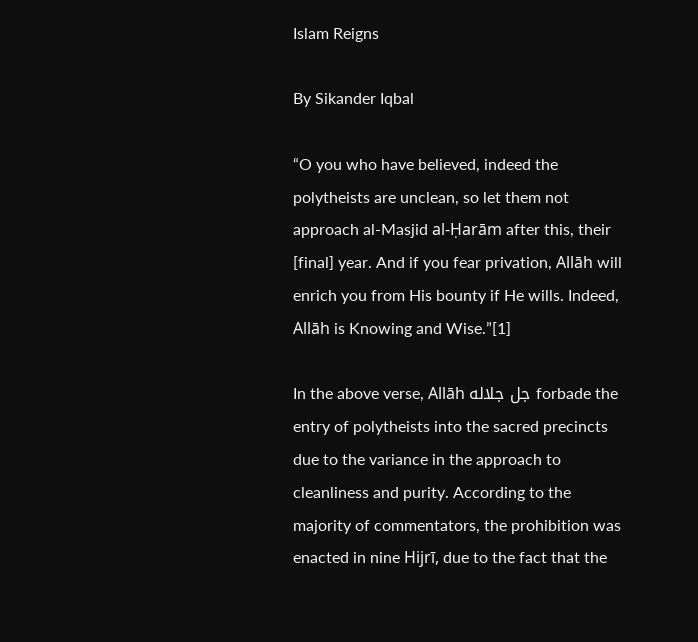Islam Reigns

By Sikander Iqbal

“O you who have believed, indeed the polytheists are unclean, so let them not approach al-Masjid al-Ḥarām after this, their [final] year. And if you fear privation, Allāh will enrich you from His bounty if He wills. Indeed, Allāh is Knowing and Wise.”[1]

In the above verse, Allāh جل جلاله forbade the entry of polytheists into the sacred precincts due to the variance in the approach to cleanliness and purity. According to the majority of commentators, the prohibition was enacted in nine Hijrī, due to the fact that the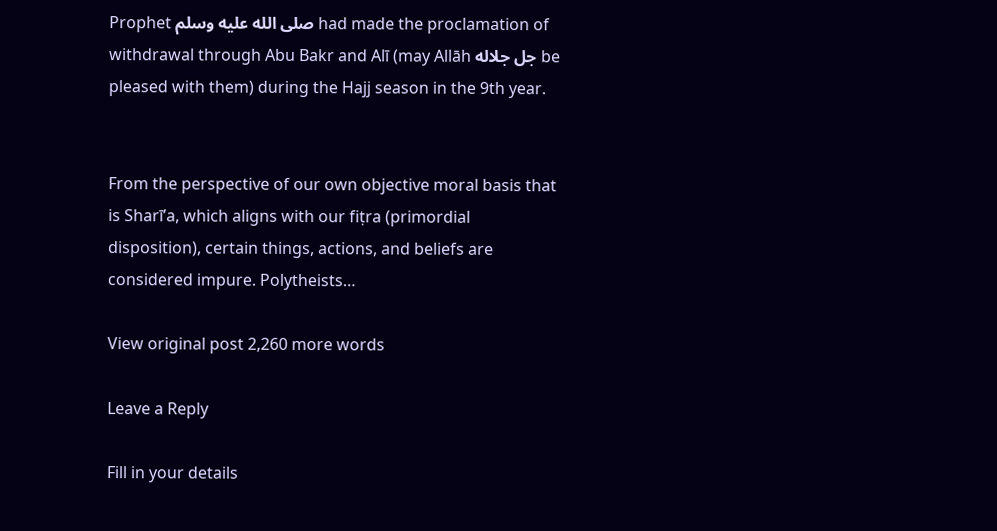Prophet صلى الله عليه وسلم had made the proclamation of withdrawal through Abu Bakr and Alī (may Allāh جل جلاله be pleased with them) during the Hajj season in the 9th year.


From the perspective of our own objective moral basis that is Sharī’a, which aligns with our fiṭra (primordial disposition), certain things, actions, and beliefs are considered impure. Polytheists…

View original post 2,260 more words

Leave a Reply

Fill in your details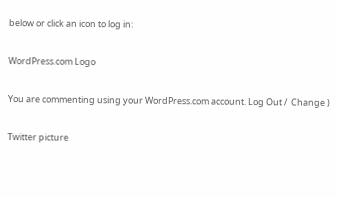below or click an icon to log in:

WordPress.com Logo

You are commenting using your WordPress.com account. Log Out /  Change )

Twitter picture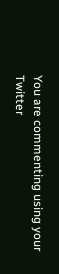You are commenting using your Twitter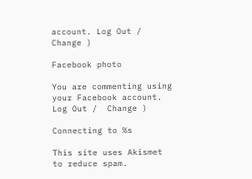account. Log Out /  Change )

Facebook photo

You are commenting using your Facebook account. Log Out /  Change )

Connecting to %s

This site uses Akismet to reduce spam.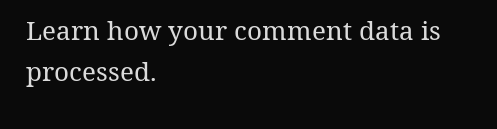Learn how your comment data is processed.